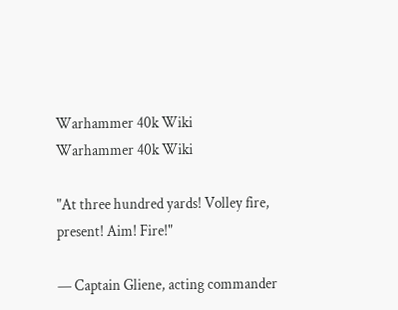Warhammer 40k Wiki
Warhammer 40k Wiki

"At three hundred yards! Volley fire, present! Aim! Fire!"

— Captain Gliene, acting commander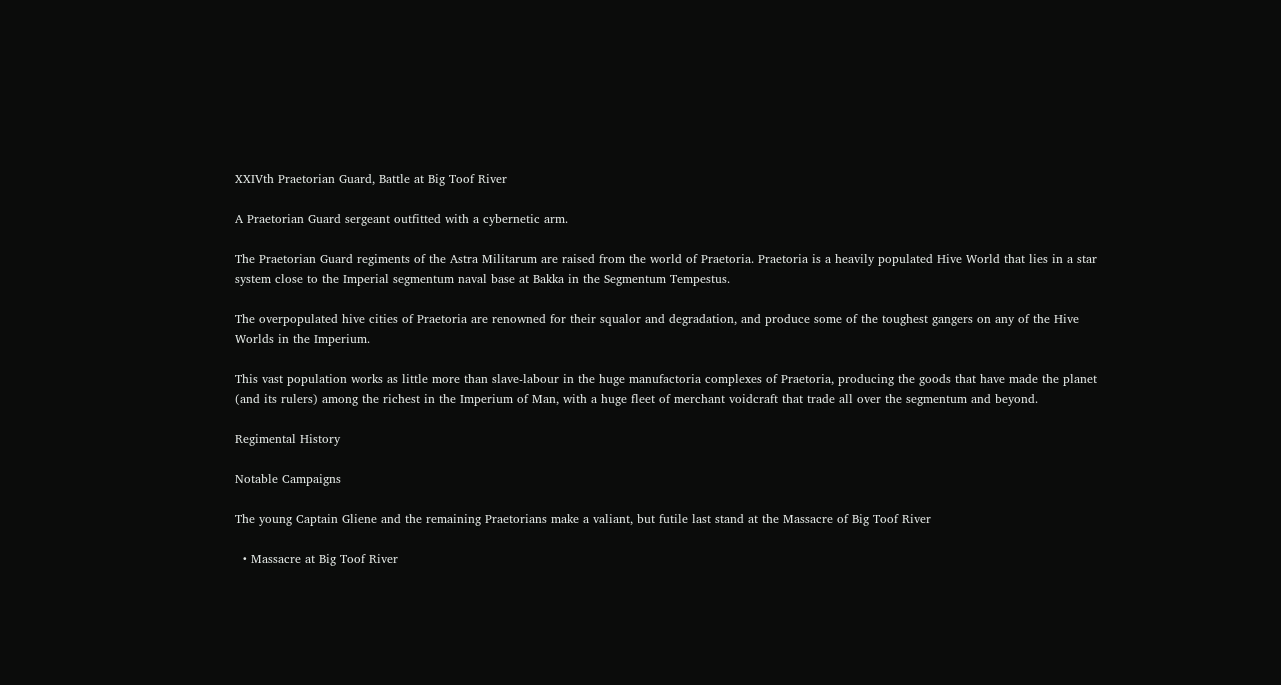XXIVth Praetorian Guard, Battle at Big Toof River

A Praetorian Guard sergeant outfitted with a cybernetic arm.

The Praetorian Guard regiments of the Astra Militarum are raised from the world of Praetoria. Praetoria is a heavily populated Hive World that lies in a star system close to the Imperial segmentum naval base at Bakka in the Segmentum Tempestus.

The overpopulated hive cities of Praetoria are renowned for their squalor and degradation, and produce some of the toughest gangers on any of the Hive Worlds in the Imperium.

This vast population works as little more than slave-labour in the huge manufactoria complexes of Praetoria, producing the goods that have made the planet (and its rulers) among the richest in the Imperium of Man, with a huge fleet of merchant voidcraft that trade all over the segmentum and beyond.

Regimental History

Notable Campaigns

The young Captain Gliene and the remaining Praetorians make a valiant, but futile last stand at the Massacre of Big Toof River

  • Massacre at Big Toof River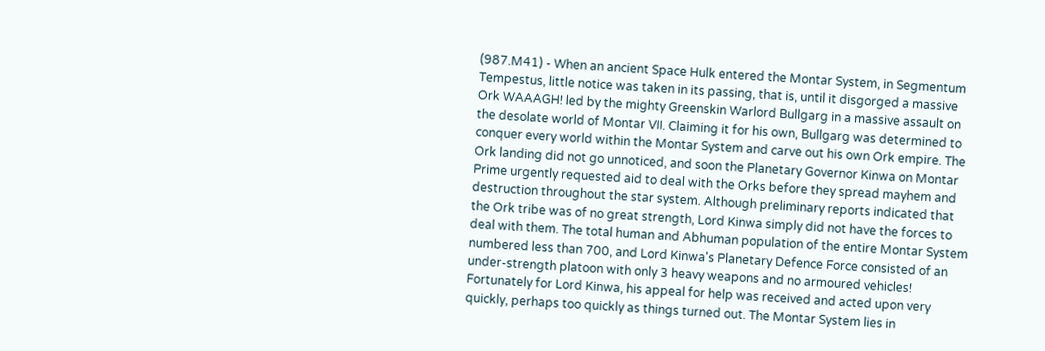(987.M41) - When an ancient Space Hulk entered the Montar System, in Segmentum Tempestus, little notice was taken in its passing, that is, until it disgorged a massive Ork WAAAGH! led by the mighty Greenskin Warlord Bullgarg in a massive assault on the desolate world of Montar VII. Claiming it for his own, Bullgarg was determined to conquer every world within the Montar System and carve out his own Ork empire. The Ork landing did not go unnoticed, and soon the Planetary Governor Kinwa on Montar Prime urgently requested aid to deal with the Orks before they spread mayhem and destruction throughout the star system. Although preliminary reports indicated that the Ork tribe was of no great strength, Lord Kinwa simply did not have the forces to deal with them. The total human and Abhuman population of the entire Montar System numbered less than 700, and Lord Kinwa's Planetary Defence Force consisted of an under-strength platoon with only 3 heavy weapons and no armoured vehicles! Fortunately for Lord Kinwa, his appeal for help was received and acted upon very quickly, perhaps too quickly as things turned out. The Montar System lies in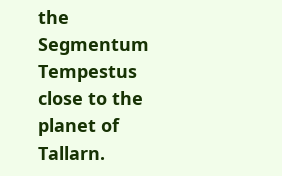the Segmentum Tempestus close to the planet of Tallarn.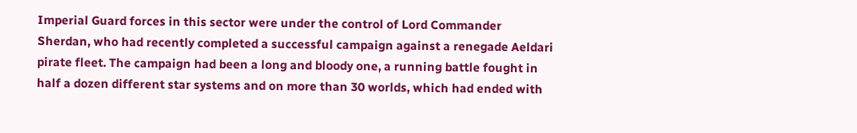Imperial Guard forces in this sector were under the control of Lord Commander Sherdan, who had recently completed a successful campaign against a renegade Aeldari pirate fleet. The campaign had been a long and bloody one, a running battle fought in half a dozen different star systems and on more than 30 worlds, which had ended with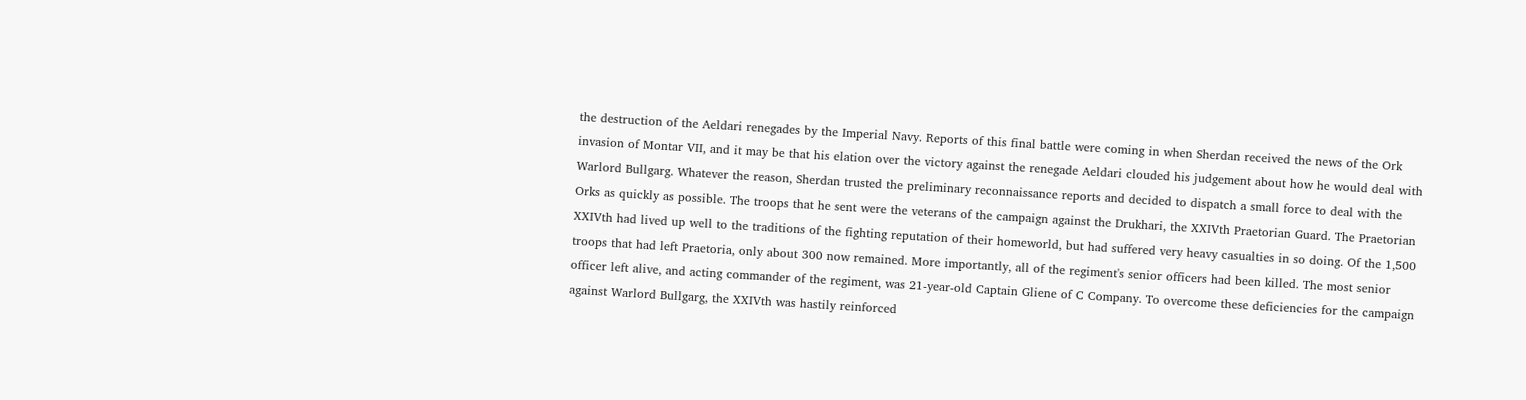the destruction of the Aeldari renegades by the Imperial Navy. Reports of this final battle were coming in when Sherdan received the news of the Ork invasion of Montar VII, and it may be that his elation over the victory against the renegade Aeldari clouded his judgement about how he would deal with Warlord Bullgarg. Whatever the reason, Sherdan trusted the preliminary reconnaissance reports and decided to dispatch a small force to deal with the Orks as quickly as possible. The troops that he sent were the veterans of the campaign against the Drukhari, the XXIVth Praetorian Guard. The Praetorian XXIVth had lived up well to the traditions of the fighting reputation of their homeworld, but had suffered very heavy casualties in so doing. Of the 1,500 troops that had left Praetoria, only about 300 now remained. More importantly, all of the regiment's senior officers had been killed. The most senior officer left alive, and acting commander of the regiment, was 21-year-old Captain Gliene of C Company. To overcome these deficiencies for the campaign against Warlord Bullgarg, the XXIVth was hastily reinforced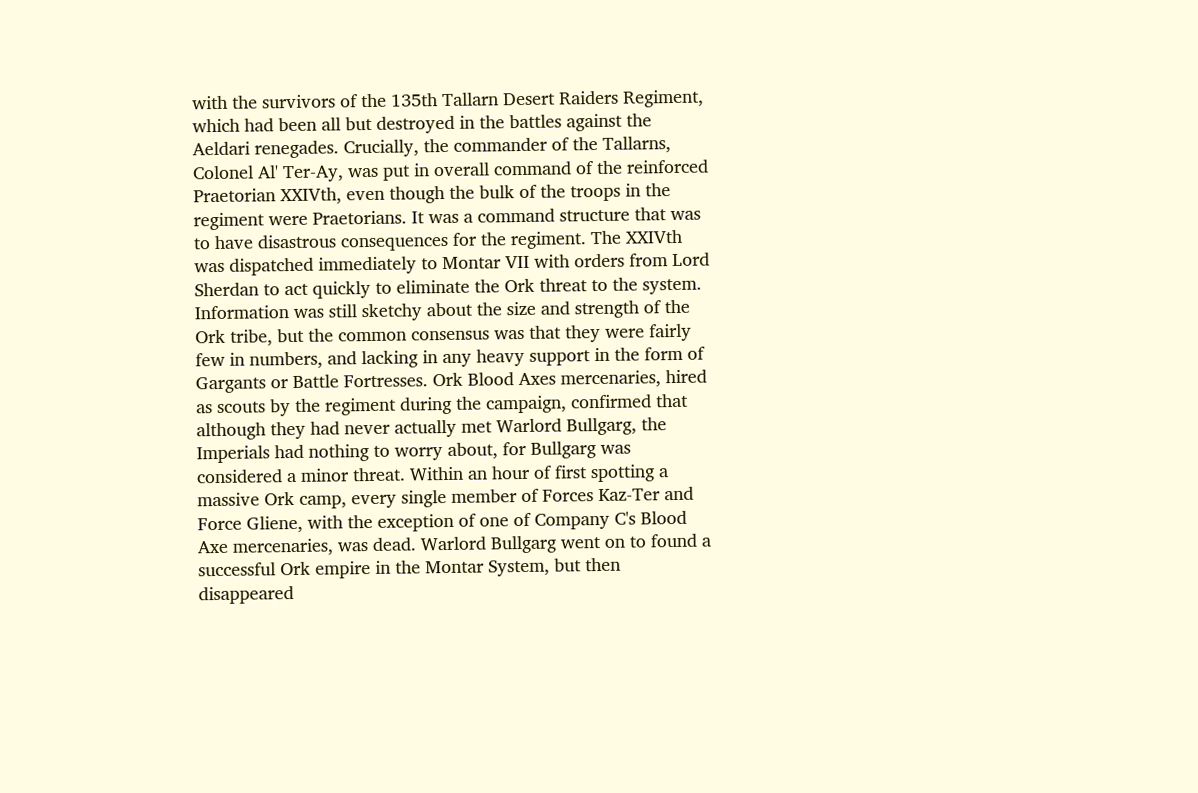with the survivors of the 135th Tallarn Desert Raiders Regiment, which had been all but destroyed in the battles against the Aeldari renegades. Crucially, the commander of the Tallarns, Colonel Al' Ter-Ay, was put in overall command of the reinforced Praetorian XXIVth, even though the bulk of the troops in the regiment were Praetorians. It was a command structure that was to have disastrous consequences for the regiment. The XXIVth was dispatched immediately to Montar VII with orders from Lord Sherdan to act quickly to eliminate the Ork threat to the system. Information was still sketchy about the size and strength of the Ork tribe, but the common consensus was that they were fairly few in numbers, and lacking in any heavy support in the form of Gargants or Battle Fortresses. Ork Blood Axes mercenaries, hired as scouts by the regiment during the campaign, confirmed that although they had never actually met Warlord Bullgarg, the Imperials had nothing to worry about, for Bullgarg was considered a minor threat. Within an hour of first spotting a massive Ork camp, every single member of Forces Kaz-Ter and Force Gliene, with the exception of one of Company C's Blood Axe mercenaries, was dead. Warlord Bullgarg went on to found a successful Ork empire in the Montar System, but then disappeared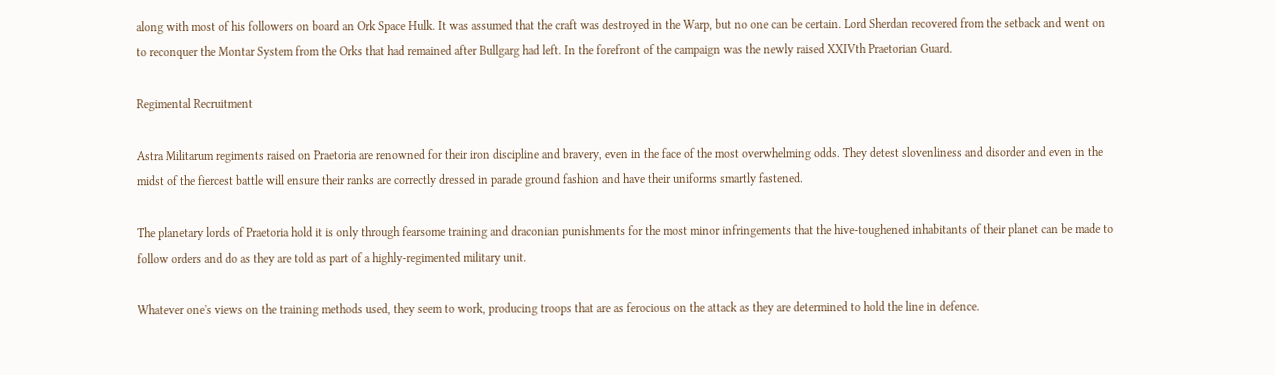along with most of his followers on board an Ork Space Hulk. It was assumed that the craft was destroyed in the Warp, but no one can be certain. Lord Sherdan recovered from the setback and went on to reconquer the Montar System from the Orks that had remained after Bullgarg had left. In the forefront of the campaign was the newly raised XXIVth Praetorian Guard.

Regimental Recruitment

Astra Militarum regiments raised on Praetoria are renowned for their iron discipline and bravery, even in the face of the most overwhelming odds. They detest slovenliness and disorder and even in the midst of the fiercest battle will ensure their ranks are correctly dressed in parade ground fashion and have their uniforms smartly fastened.

The planetary lords of Praetoria hold it is only through fearsome training and draconian punishments for the most minor infringements that the hive-toughened inhabitants of their planet can be made to follow orders and do as they are told as part of a highly-regimented military unit.

Whatever one's views on the training methods used, they seem to work, producing troops that are as ferocious on the attack as they are determined to hold the line in defence.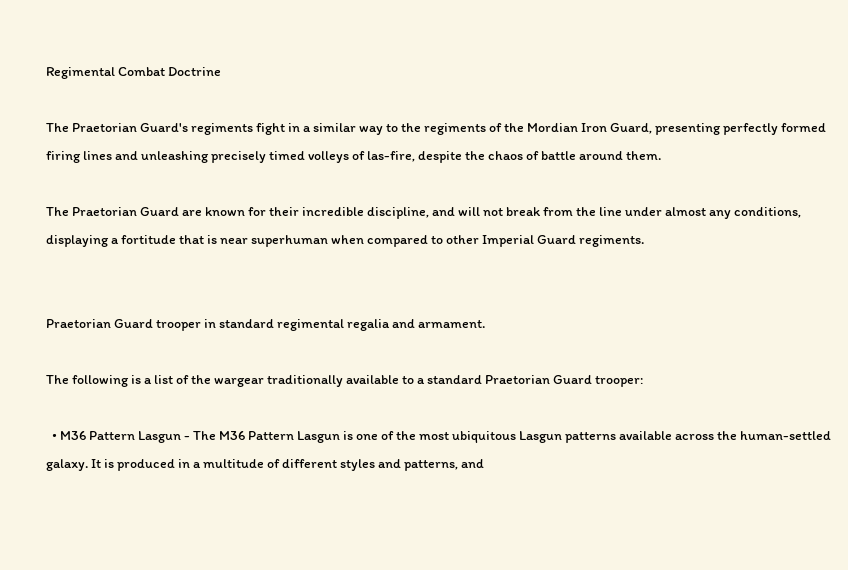Regimental Combat Doctrine

The Praetorian Guard's regiments fight in a similar way to the regiments of the Mordian Iron Guard, presenting perfectly formed firing lines and unleashing precisely timed volleys of las-fire, despite the chaos of battle around them.

The Praetorian Guard are known for their incredible discipline, and will not break from the line under almost any conditions, displaying a fortitude that is near superhuman when compared to other Imperial Guard regiments.


Praetorian Guard trooper in standard regimental regalia and armament.

The following is a list of the wargear traditionally available to a standard Praetorian Guard trooper:

  • M36 Pattern Lasgun - The M36 Pattern Lasgun is one of the most ubiquitous Lasgun patterns available across the human-settled galaxy. It is produced in a multitude of different styles and patterns, and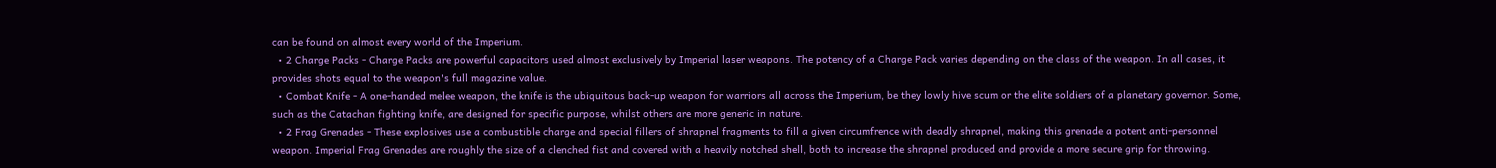can be found on almost every world of the Imperium.
  • 2 Charge Packs - Charge Packs are powerful capacitors used almost exclusively by Imperial laser weapons. The potency of a Charge Pack varies depending on the class of the weapon. In all cases, it provides shots equal to the weapon's full magazine value.
  • Combat Knife - A one-handed melee weapon, the knife is the ubiquitous back-up weapon for warriors all across the Imperium, be they lowly hive scum or the elite soldiers of a planetary governor. Some, such as the Catachan fighting knife, are designed for specific purpose, whilst others are more generic in nature.
  • 2 Frag Grenades - These explosives use a combustible charge and special fillers of shrapnel fragments to fill a given circumfrence with deadly shrapnel, making this grenade a potent anti-personnel weapon. Imperial Frag Grenades are roughly the size of a clenched fist and covered with a heavily notched shell, both to increase the shrapnel produced and provide a more secure grip for throwing.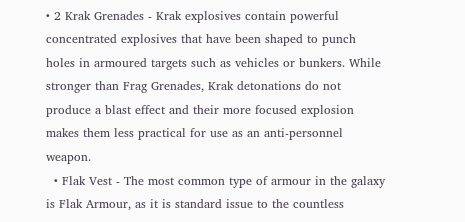• 2 Krak Grenades - Krak explosives contain powerful concentrated explosives that have been shaped to punch holes in armoured targets such as vehicles or bunkers. While stronger than Frag Grenades, Krak detonations do not produce a blast effect and their more focused explosion makes them less practical for use as an anti-personnel weapon.
  • Flak Vest - The most common type of armour in the galaxy is Flak Armour, as it is standard issue to the countless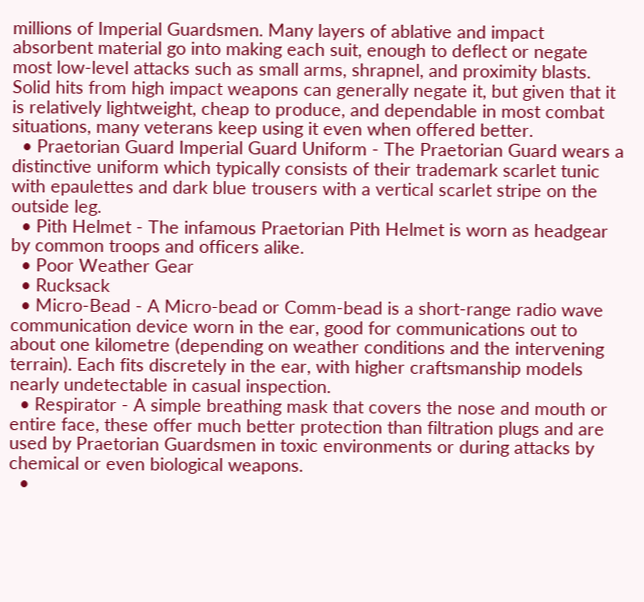millions of Imperial Guardsmen. Many layers of ablative and impact absorbent material go into making each suit, enough to deflect or negate most low-level attacks such as small arms, shrapnel, and proximity blasts. Solid hits from high impact weapons can generally negate it, but given that it is relatively lightweight, cheap to produce, and dependable in most combat situations, many veterans keep using it even when offered better.
  • Praetorian Guard Imperial Guard Uniform - The Praetorian Guard wears a distinctive uniform which typically consists of their trademark scarlet tunic with epaulettes and dark blue trousers with a vertical scarlet stripe on the outside leg.
  • Pith Helmet - The infamous Praetorian Pith Helmet is worn as headgear by common troops and officers alike.
  • Poor Weather Gear
  • Rucksack
  • Micro-Bead - A Micro-bead or Comm-bead is a short-range radio wave communication device worn in the ear, good for communications out to about one kilometre (depending on weather conditions and the intervening terrain). Each fits discretely in the ear, with higher craftsmanship models nearly undetectable in casual inspection.
  • Respirator - A simple breathing mask that covers the nose and mouth or entire face, these offer much better protection than filtration plugs and are used by Praetorian Guardsmen in toxic environments or during attacks by chemical or even biological weapons.
  •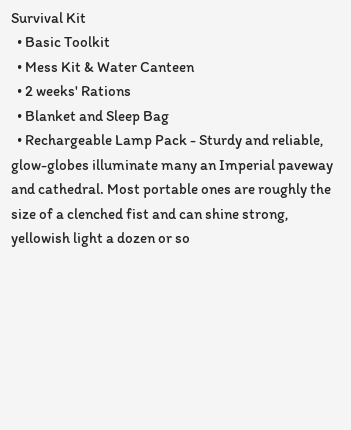Survival Kit
  • Basic Toolkit
  • Mess Kit & Water Canteen
  • 2 weeks' Rations
  • Blanket and Sleep Bag
  • Rechargeable Lamp Pack - Sturdy and reliable, glow-globes illuminate many an Imperial paveway and cathedral. Most portable ones are roughly the size of a clenched fist and can shine strong, yellowish light a dozen or so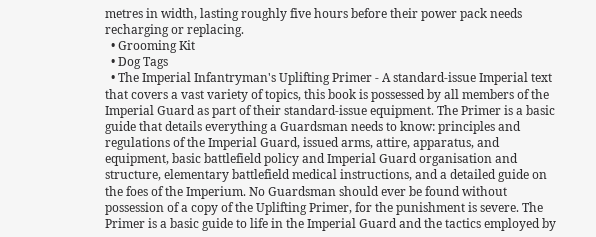metres in width, lasting roughly five hours before their power pack needs recharging or replacing.
  • Grooming Kit
  • Dog Tags
  • The Imperial Infantryman's Uplifting Primer - A standard-issue Imperial text that covers a vast variety of topics, this book is possessed by all members of the Imperial Guard as part of their standard-issue equipment. The Primer is a basic guide that details everything a Guardsman needs to know: principles and regulations of the Imperial Guard, issued arms, attire, apparatus, and equipment, basic battlefield policy and Imperial Guard organisation and structure, elementary battlefield medical instructions, and a detailed guide on the foes of the Imperium. No Guardsman should ever be found without possession of a copy of the Uplifting Primer, for the punishment is severe. The Primer is a basic guide to life in the Imperial Guard and the tactics employed by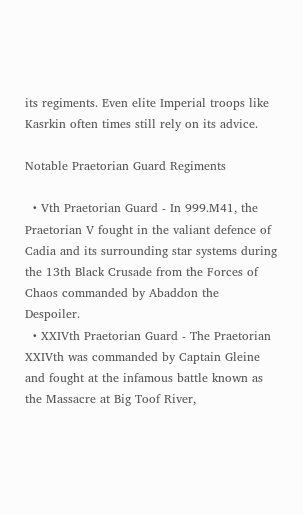its regiments. Even elite Imperial troops like Kasrkin often times still rely on its advice.

Notable Praetorian Guard Regiments

  • Vth Praetorian Guard - In 999.M41, the Praetorian V fought in the valiant defence of Cadia and its surrounding star systems during the 13th Black Crusade from the Forces of Chaos commanded by Abaddon the Despoiler.
  • XXIVth Praetorian Guard - The Praetorian XXIVth was commanded by Captain Gleine and fought at the infamous battle known as the Massacre at Big Toof River,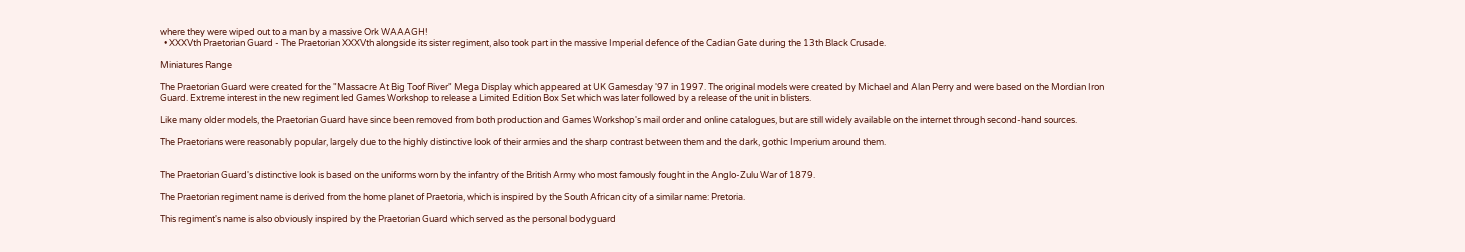where they were wiped out to a man by a massive Ork WAAAGH!
  • XXXVth Praetorian Guard - The Praetorian XXXVth alongside its sister regiment, also took part in the massive Imperial defence of the Cadian Gate during the 13th Black Crusade.

Miniatures Range

The Praetorian Guard were created for the "Massacre At Big Toof River" Mega Display which appeared at UK Gamesday '97 in 1997. The original models were created by Michael and Alan Perry and were based on the Mordian Iron Guard. Extreme interest in the new regiment led Games Workshop to release a Limited Edition Box Set which was later followed by a release of the unit in blisters.

Like many older models, the Praetorian Guard have since been removed from both production and Games Workshop's mail order and online catalogues, but are still widely available on the internet through second-hand sources.

The Praetorians were reasonably popular, largely due to the highly distinctive look of their armies and the sharp contrast between them and the dark, gothic Imperium around them.


The Praetorian Guard's distinctive look is based on the uniforms worn by the infantry of the British Army who most famously fought in the Anglo-Zulu War of 1879.

The Praetorian regiment name is derived from the home planet of Praetoria, which is inspired by the South African city of a similar name: Pretoria.

This regiment's name is also obviously inspired by the Praetorian Guard which served as the personal bodyguard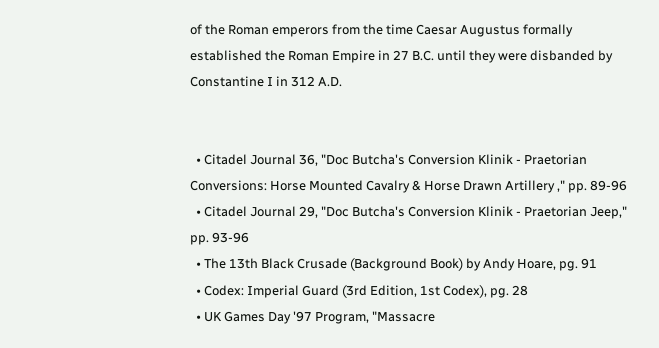of the Roman emperors from the time Caesar Augustus formally established the Roman Empire in 27 B.C. until they were disbanded by Constantine I in 312 A.D.


  • Citadel Journal 36, "Doc Butcha's Conversion Klinik - Praetorian Conversions: Horse Mounted Cavalry & Horse Drawn Artillery ," pp. 89-96
  • Citadel Journal 29, "Doc Butcha's Conversion Klinik - Praetorian Jeep," pp. 93-96
  • The 13th Black Crusade (Background Book) by Andy Hoare, pg. 91
  • Codex: Imperial Guard (3rd Edition, 1st Codex), pg. 28
  • UK Games Day '97 Program, "Massacre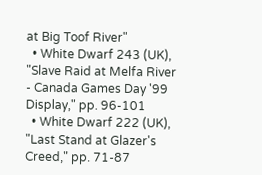at Big Toof River"
  • White Dwarf 243 (UK), "Slave Raid at Melfa River - Canada Games Day '99 Display," pp. 96-101
  • White Dwarf 222 (UK), "Last Stand at Glazer's Creed," pp. 71-87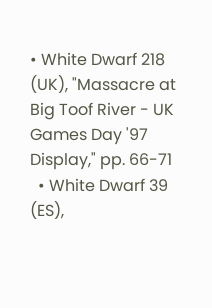• White Dwarf 218 (UK), "Massacre at Big Toof River - UK Games Day '97 Display," pp. 66-71
  • White Dwarf 39 (ES),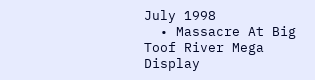July 1998
  • Massacre At Big Toof River Mega Display